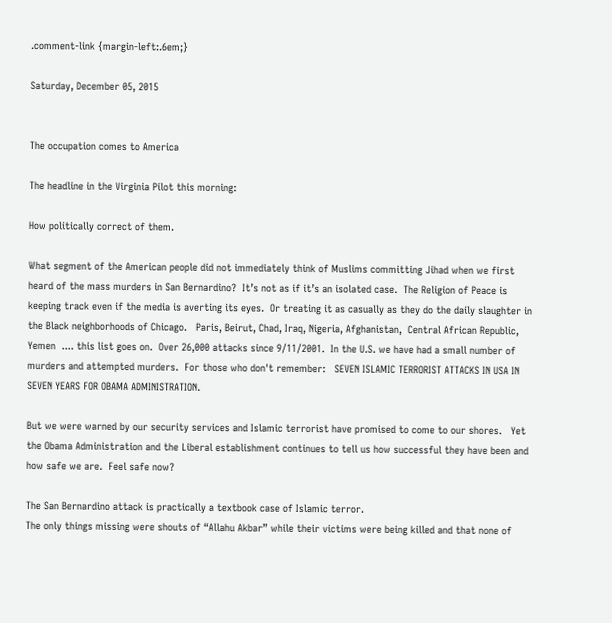.comment-link {margin-left:.6em;}

Saturday, December 05, 2015


The occupation comes to America

The headline in the Virginia Pilot this morning:

How politically correct of them.

What segment of the American people did not immediately think of Muslims committing Jihad when we first heard of the mass murders in San Bernardino?  It’s not as if it’s an isolated case.  The Religion of Peace is keeping track even if the media is averting its eyes.  Or treating it as casually as they do the daily slaughter in the Black neighborhoods of Chicago.   Paris, Beirut, Chad, Iraq, Nigeria, Afghanistan,  Central African Republic, Yemen  .... this list goes on.  Over 26,000 attacks since 9/11/2001.  In the U.S. we have had a small number of murders and attempted murders.  For those who don't remember:   SEVEN ISLAMIC TERRORIST ATTACKS IN USA IN SEVEN YEARS FOR OBAMA ADMINISTRATION.

But we were warned by our security services and Islamic terrorist have promised to come to our shores.   Yet the Obama Administration and the Liberal establishment continues to tell us how successful they have been and how safe we are.  Feel safe now?

The San Bernardino attack is practically a textbook case of Islamic terror.
The only things missing were shouts of “Allahu Akbar” while their victims were being killed and that none of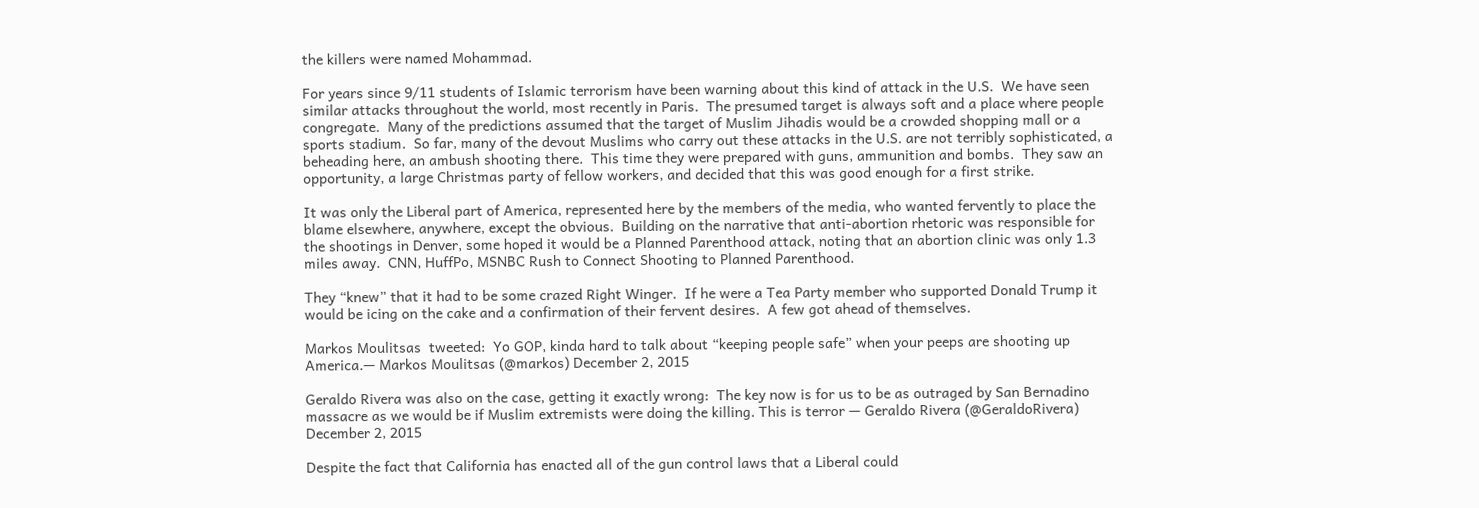the killers were named Mohammad.

For years since 9/11 students of Islamic terrorism have been warning about this kind of attack in the U.S.  We have seen similar attacks throughout the world, most recently in Paris.  The presumed target is always soft and a place where people congregate.  Many of the predictions assumed that the target of Muslim Jihadis would be a crowded shopping mall or a sports stadium.  So far, many of the devout Muslims who carry out these attacks in the U.S. are not terribly sophisticated, a beheading here, an ambush shooting there.  This time they were prepared with guns, ammunition and bombs.  They saw an opportunity, a large Christmas party of fellow workers, and decided that this was good enough for a first strike.

It was only the Liberal part of America, represented here by the members of the media, who wanted fervently to place the blame elsewhere, anywhere, except the obvious.  Building on the narrative that anti-abortion rhetoric was responsible for the shootings in Denver, some hoped it would be a Planned Parenthood attack, noting that an abortion clinic was only 1.3 miles away.  CNN, HuffPo, MSNBC Rush to Connect Shooting to Planned Parenthood.

They “knew” that it had to be some crazed Right Winger.  If he were a Tea Party member who supported Donald Trump it would be icing on the cake and a confirmation of their fervent desires.  A few got ahead of themselves.

Markos Moulitsas  tweeted:  Yo GOP, kinda hard to talk about “keeping people safe” when your peeps are shooting up America.— Markos Moulitsas (@markos) December 2, 2015

Geraldo Rivera was also on the case, getting it exactly wrong:  The key now is for us to be as outraged by San Bernadino massacre as we would be if Muslim extremists were doing the killing. This is terror — Geraldo Rivera (@GeraldoRivera) December 2, 2015

Despite the fact that California has enacted all of the gun control laws that a Liberal could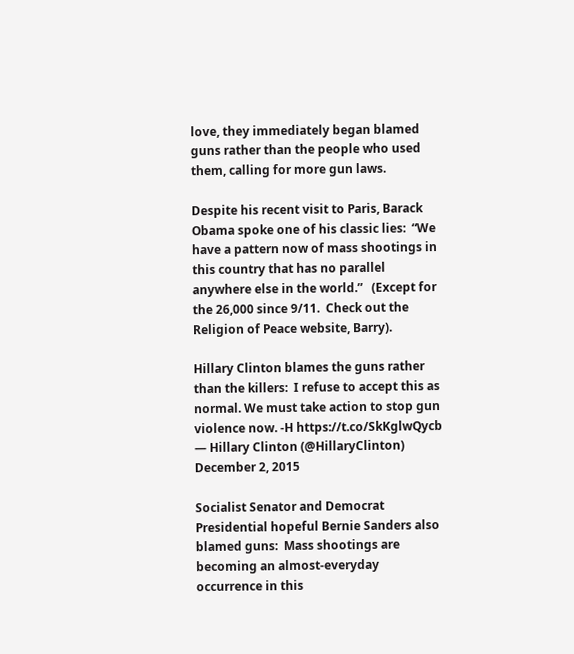love, they immediately began blamed guns rather than the people who used them, calling for more gun laws.

Despite his recent visit to Paris, Barack Obama spoke one of his classic lies:  “We have a pattern now of mass shootings in this country that has no parallel anywhere else in the world.”   (Except for the 26,000 since 9/11.  Check out the Religion of Peace website, Barry).

Hillary Clinton blames the guns rather than the killers:  I refuse to accept this as normal. We must take action to stop gun violence now. -H https://t.co/SkKglwQycb — Hillary Clinton (@HillaryClinton) December 2, 2015

Socialist Senator and Democrat Presidential hopeful Bernie Sanders also blamed guns:  Mass shootings are becoming an almost-everyday occurrence in this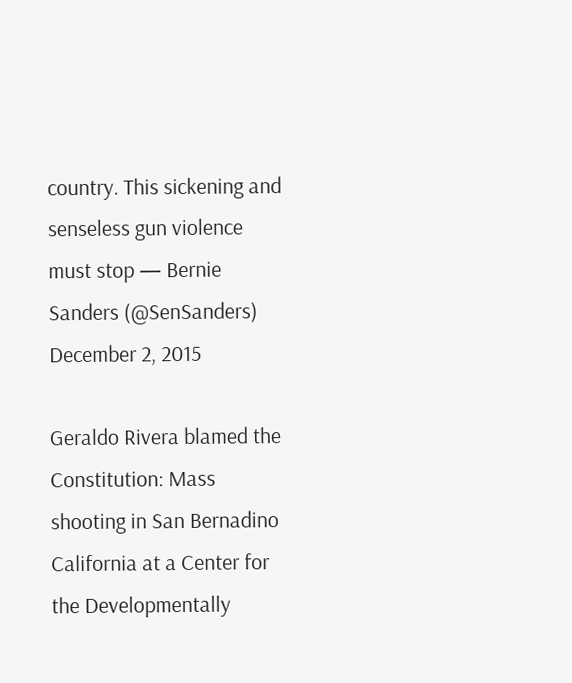country. This sickening and senseless gun violence must stop — Bernie Sanders (@SenSanders) December 2, 2015

Geraldo Rivera blamed the Constitution: Mass shooting in San Bernadino California at a Center for the Developmentally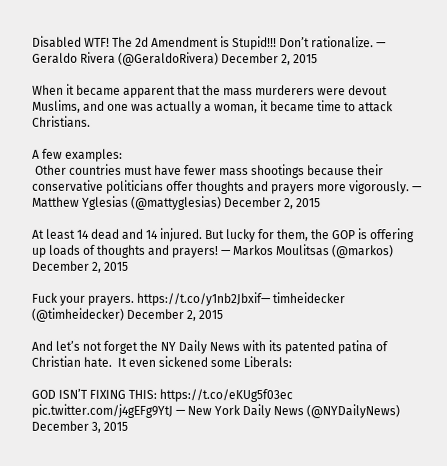Disabled WTF! The 2d Amendment is Stupid!!! Don’t rationalize. — Geraldo Rivera (@GeraldoRivera) December 2, 2015

When it became apparent that the mass murderers were devout Muslims, and one was actually a woman, it became time to attack Christians.

A few examples:
 Other countries must have fewer mass shootings because their conservative politicians offer thoughts and prayers more vigorously. — Matthew Yglesias (@mattyglesias) December 2, 2015

At least 14 dead and 14 injured. But lucky for them, the GOP is offering up loads of thoughts and prayers! — Markos Moulitsas (@markos) December 2, 2015

Fuck your prayers. https://t.co/y1nb2Jbxif— timheidecker (@timheidecker) December 2, 2015

And let’s not forget the NY Daily News with its patented patina of Christian hate.  It even sickened some Liberals:

GOD ISN’T FIXING THIS: https://t.co/eKUg5f03ec pic.twitter.com/j4gEFg9YtJ — New York Daily News (@NYDailyNews) December 3, 2015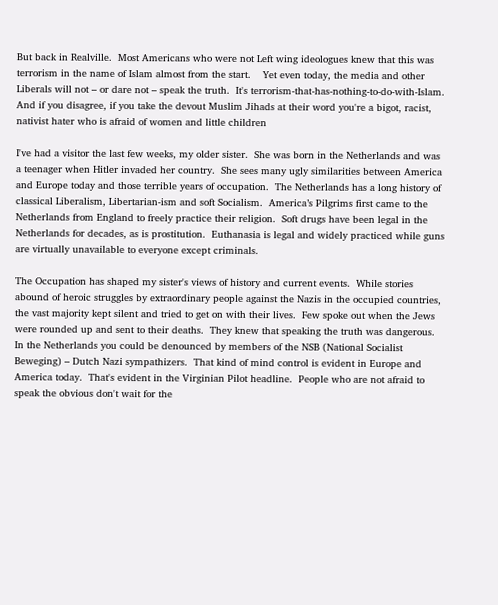But back in Realville.  Most Americans who were not Left wing ideologues knew that this was terrorism in the name of Islam almost from the start.    Yet even today, the media and other Liberals will not – or dare not – speak the truth.  It's terrorism-that-has-nothing-to-do-with-Islam.   And if you disagree, if you take the devout Muslim Jihads at their word you're a bigot, racist, nativist hater who is afraid of women and little children

I've had a visitor the last few weeks, my older sister.  She was born in the Netherlands and was a teenager when Hitler invaded her country.  She sees many ugly similarities between America and Europe today and those terrible years of occupation.  The Netherlands has a long history of classical Liberalism, Libertarian-ism and soft Socialism.  America’s Pilgrims first came to the Netherlands from England to freely practice their religion.  Soft drugs have been legal in the Netherlands for decades, as is prostitution.  Euthanasia is legal and widely practiced while guns are virtually unavailable to everyone except criminals.

The Occupation has shaped my sister's views of history and current events.  While stories abound of heroic struggles by extraordinary people against the Nazis in the occupied countries, the vast majority kept silent and tried to get on with their lives.  Few spoke out when the Jews were rounded up and sent to their deaths.  They knew that speaking the truth was dangerous.  In the Netherlands you could be denounced by members of the NSB (National Socialist Beweging) – Dutch Nazi sympathizers.  That kind of mind control is evident in Europe and America today.  That's evident in the Virginian Pilot headline.  People who are not afraid to speak the obvious don't wait for the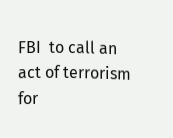FBI  to call an act of terrorism for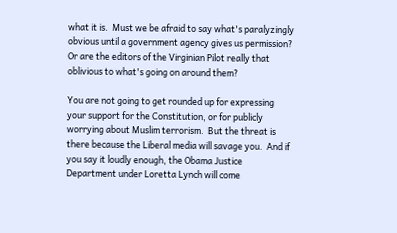what it is.  Must we be afraid to say what's paralyzingly obvious until a government agency gives us permission?  Or are the editors of the Virginian Pilot really that oblivious to what's going on around them?

You are not going to get rounded up for expressing your support for the Constitution, or for publicly worrying about Muslim terrorism.  But the threat is there because the Liberal media will savage you.  And if you say it loudly enough, the Obama Justice Department under Loretta Lynch will come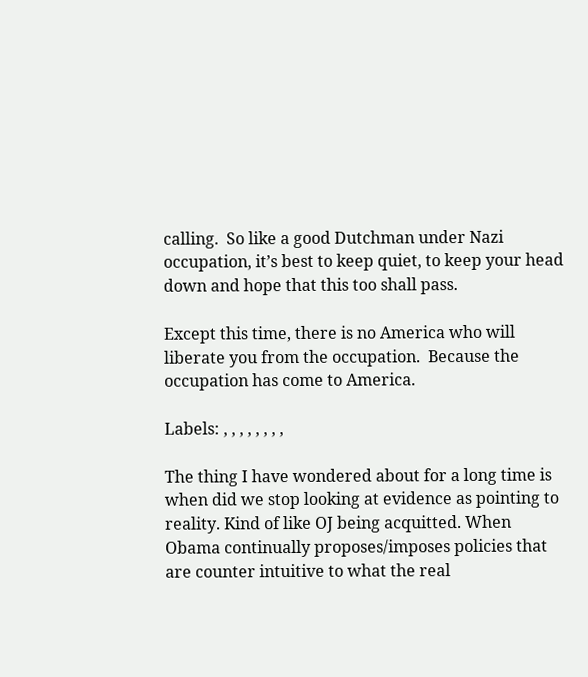calling.  So like a good Dutchman under Nazi occupation, it’s best to keep quiet, to keep your head down and hope that this too shall pass.

Except this time, there is no America who will liberate you from the occupation.  Because the occupation has come to America.

Labels: , , , , , , , ,

The thing I have wondered about for a long time is when did we stop looking at evidence as pointing to reality. Kind of like OJ being acquitted. When Obama continually proposes/imposes policies that are counter intuitive to what the real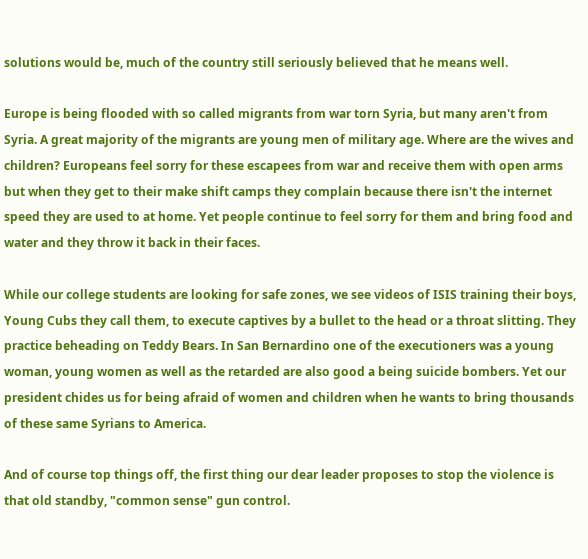solutions would be, much of the country still seriously believed that he means well.

Europe is being flooded with so called migrants from war torn Syria, but many aren't from Syria. A great majority of the migrants are young men of military age. Where are the wives and children? Europeans feel sorry for these escapees from war and receive them with open arms but when they get to their make shift camps they complain because there isn't the internet speed they are used to at home. Yet people continue to feel sorry for them and bring food and water and they throw it back in their faces.

While our college students are looking for safe zones, we see videos of ISIS training their boys, Young Cubs they call them, to execute captives by a bullet to the head or a throat slitting. They practice beheading on Teddy Bears. In San Bernardino one of the executioners was a young woman, young women as well as the retarded are also good a being suicide bombers. Yet our president chides us for being afraid of women and children when he wants to bring thousands of these same Syrians to America.

And of course top things off, the first thing our dear leader proposes to stop the violence is that old standby, "common sense" gun control.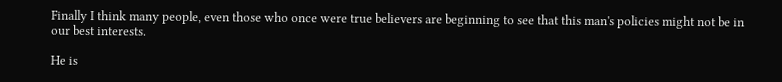Finally I think many people, even those who once were true believers are beginning to see that this man's policies might not be in our best interests.

He is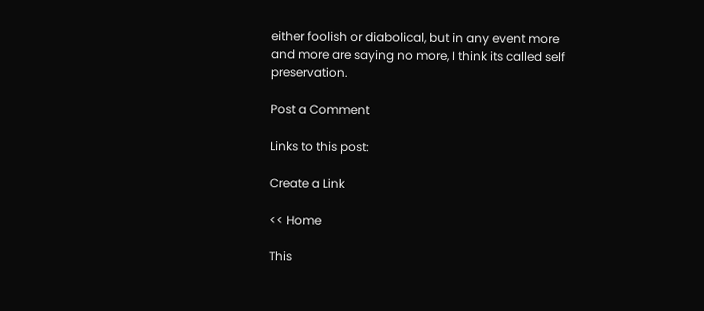either foolish or diabolical, but in any event more and more are saying no more, I think its called self preservation.

Post a Comment

Links to this post:

Create a Link

<< Home

This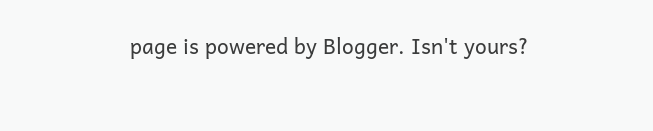page is powered by Blogger. Isn't yours?